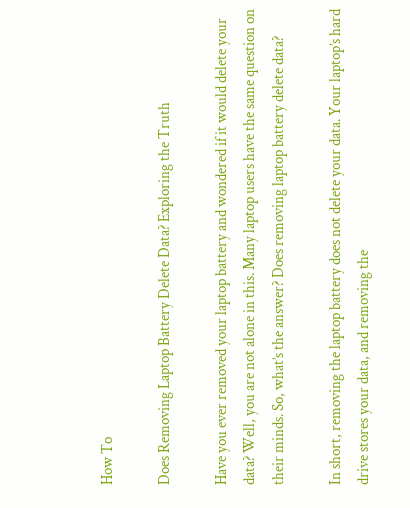How To

Does Removing Laptop Battery Delete Data? Exploring the Truth

Have you ever removed your laptop battery and wondered if it would delete your data? Well, you are not alone in this. Many laptop users have the same question on their minds. So, what’s the answer? Does removing laptop battery delete data?

In short, removing the laptop battery does not delete your data. Your laptop’s hard drive stores your data, and removing the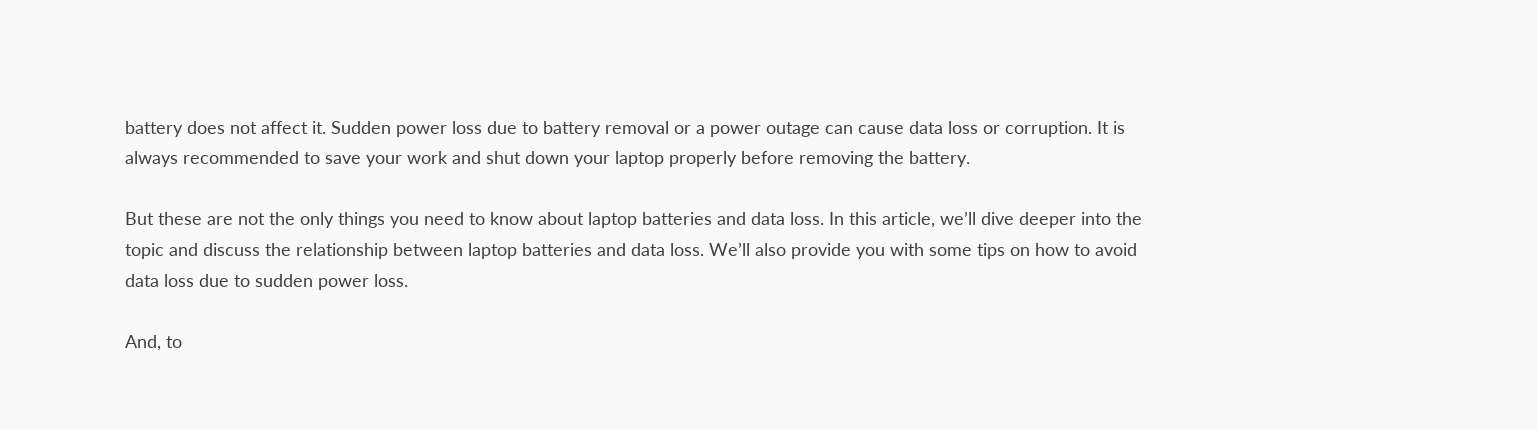battery does not affect it. Sudden power loss due to battery removal or a power outage can cause data loss or corruption. It is always recommended to save your work and shut down your laptop properly before removing the battery.

But these are not the only things you need to know about laptop batteries and data loss. In this article, we’ll dive deeper into the topic and discuss the relationship between laptop batteries and data loss. We’ll also provide you with some tips on how to avoid data loss due to sudden power loss.

And, to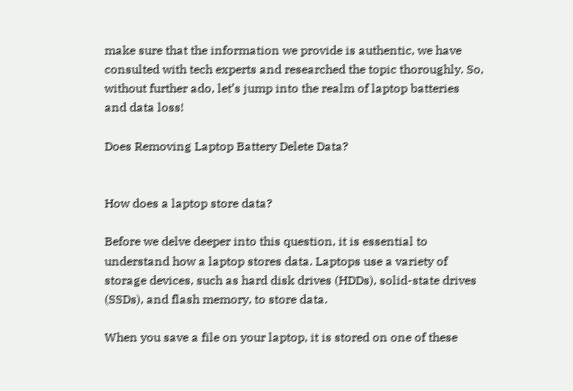make sure that the information we provide is authentic, we have consulted with tech experts and researched the topic thoroughly. So, without further ado, let’s jump into the realm of laptop batteries and data loss!

Does Removing Laptop Battery Delete Data?


How does a laptop store data?

Before we delve deeper into this question, it is essential to understand how a laptop stores data. Laptops use a variety of storage devices, such as hard disk drives (HDDs), solid-state drives (SSDs), and flash memory, to store data.

When you save a file on your laptop, it is stored on one of these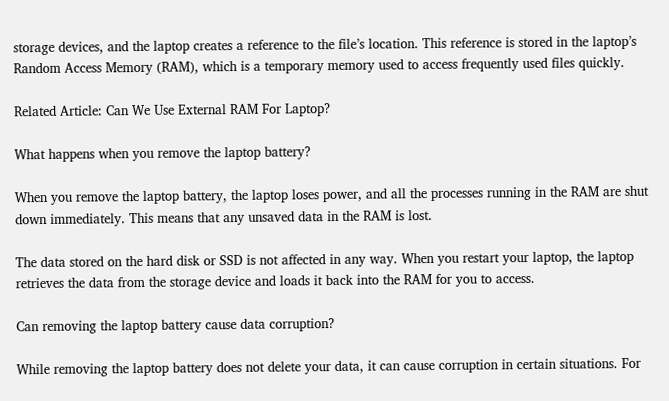storage devices, and the laptop creates a reference to the file’s location. This reference is stored in the laptop’s Random Access Memory (RAM), which is a temporary memory used to access frequently used files quickly.

Related Article: Can We Use External RAM For Laptop?

What happens when you remove the laptop battery?

When you remove the laptop battery, the laptop loses power, and all the processes running in the RAM are shut down immediately. This means that any unsaved data in the RAM is lost.

The data stored on the hard disk or SSD is not affected in any way. When you restart your laptop, the laptop retrieves the data from the storage device and loads it back into the RAM for you to access.

Can removing the laptop battery cause data corruption?

While removing the laptop battery does not delete your data, it can cause corruption in certain situations. For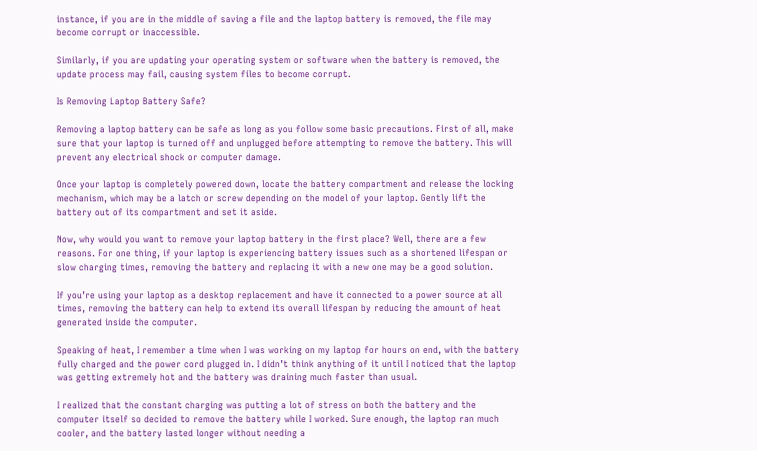instance, if you are in the middle of saving a file and the laptop battery is removed, the file may become corrupt or inaccessible.

Similarly, if you are updating your operating system or software when the battery is removed, the update process may fail, causing system files to become corrupt.

Is Removing Laptop Battery Safe?

Removing a laptop battery can be safe as long as you follow some basic precautions. First of all, make sure that your laptop is turned off and unplugged before attempting to remove the battery. This will prevent any electrical shock or computer damage.

Once your laptop is completely powered down, locate the battery compartment and release the locking mechanism, which may be a latch or screw depending on the model of your laptop. Gently lift the battery out of its compartment and set it aside.

Now, why would you want to remove your laptop battery in the first place? Well, there are a few reasons. For one thing, if your laptop is experiencing battery issues such as a shortened lifespan or slow charging times, removing the battery and replacing it with a new one may be a good solution.

If you’re using your laptop as a desktop replacement and have it connected to a power source at all times, removing the battery can help to extend its overall lifespan by reducing the amount of heat generated inside the computer.

Speaking of heat, I remember a time when I was working on my laptop for hours on end, with the battery fully charged and the power cord plugged in. I didn’t think anything of it until I noticed that the laptop was getting extremely hot and the battery was draining much faster than usual.

I realized that the constant charging was putting a lot of stress on both the battery and the computer itself so decided to remove the battery while I worked. Sure enough, the laptop ran much cooler, and the battery lasted longer without needing a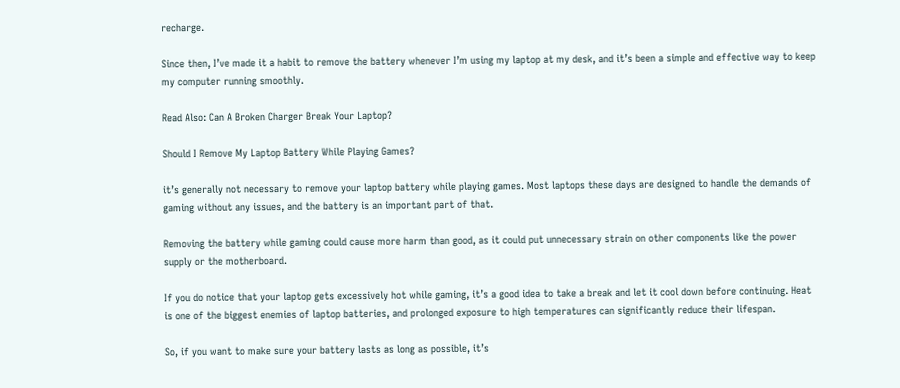recharge.

Since then, I’ve made it a habit to remove the battery whenever I’m using my laptop at my desk, and it’s been a simple and effective way to keep my computer running smoothly.

Read Also: Can A Broken Charger Break Your Laptop?

Should I Remove My Laptop Battery While Playing Games?

it’s generally not necessary to remove your laptop battery while playing games. Most laptops these days are designed to handle the demands of gaming without any issues, and the battery is an important part of that.

Removing the battery while gaming could cause more harm than good, as it could put unnecessary strain on other components like the power supply or the motherboard.

If you do notice that your laptop gets excessively hot while gaming, it’s a good idea to take a break and let it cool down before continuing. Heat is one of the biggest enemies of laptop batteries, and prolonged exposure to high temperatures can significantly reduce their lifespan.

So, if you want to make sure your battery lasts as long as possible, it’s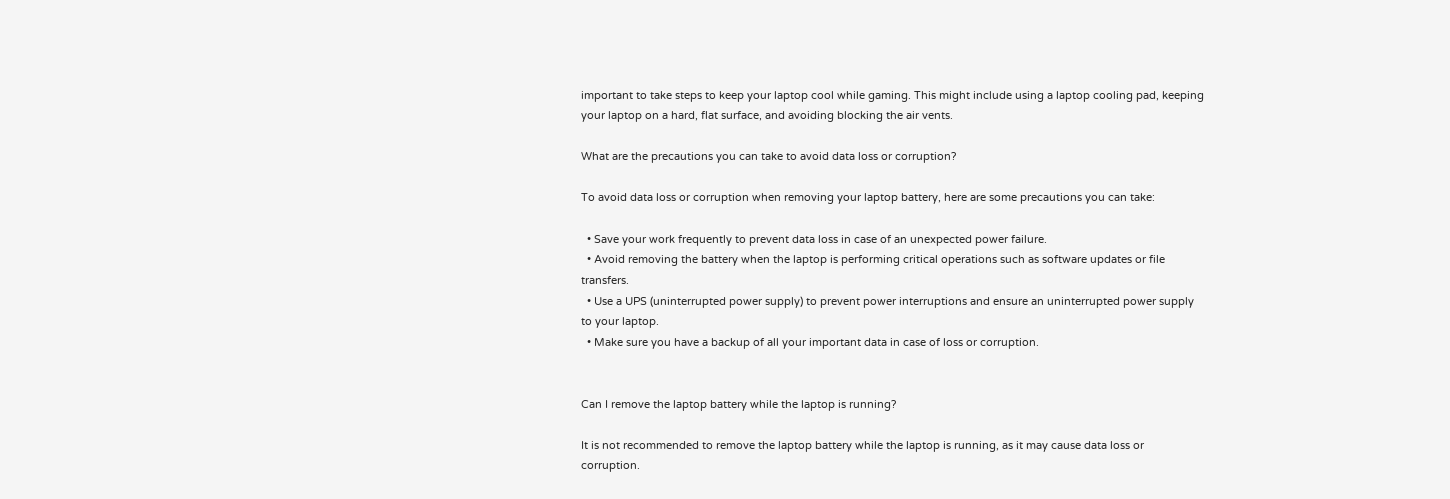important to take steps to keep your laptop cool while gaming. This might include using a laptop cooling pad, keeping your laptop on a hard, flat surface, and avoiding blocking the air vents.

What are the precautions you can take to avoid data loss or corruption?

To avoid data loss or corruption when removing your laptop battery, here are some precautions you can take:

  • Save your work frequently to prevent data loss in case of an unexpected power failure.
  • Avoid removing the battery when the laptop is performing critical operations such as software updates or file transfers.
  • Use a UPS (uninterrupted power supply) to prevent power interruptions and ensure an uninterrupted power supply to your laptop.
  • Make sure you have a backup of all your important data in case of loss or corruption.


Can I remove the laptop battery while the laptop is running?

It is not recommended to remove the laptop battery while the laptop is running, as it may cause data loss or corruption.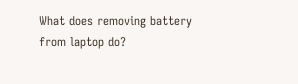What does removing battery from laptop do?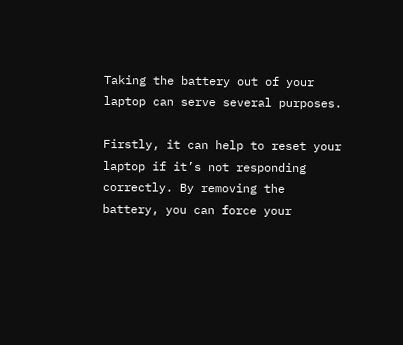Taking the battery out of your laptop can serve several purposes.

Firstly, it can help to reset your laptop if it’s not responding correctly. By removing the battery, you can force your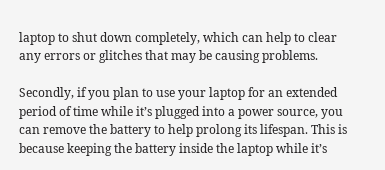laptop to shut down completely, which can help to clear any errors or glitches that may be causing problems.

Secondly, if you plan to use your laptop for an extended period of time while it’s plugged into a power source, you can remove the battery to help prolong its lifespan. This is because keeping the battery inside the laptop while it’s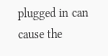plugged in can cause the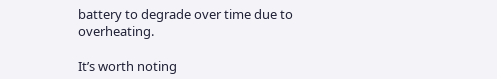battery to degrade over time due to overheating.

It’s worth noting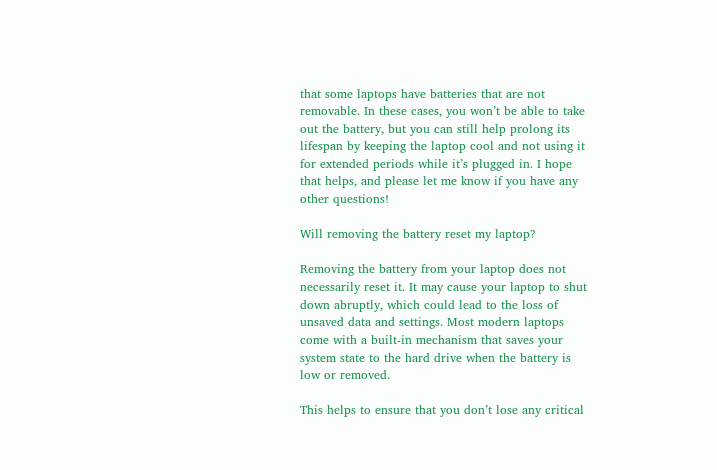that some laptops have batteries that are not removable. In these cases, you won’t be able to take out the battery, but you can still help prolong its lifespan by keeping the laptop cool and not using it for extended periods while it’s plugged in. I hope that helps, and please let me know if you have any other questions!

Will removing the battery reset my laptop?

Removing the battery from your laptop does not necessarily reset it. It may cause your laptop to shut down abruptly, which could lead to the loss of unsaved data and settings. Most modern laptops come with a built-in mechanism that saves your system state to the hard drive when the battery is low or removed.

This helps to ensure that you don’t lose any critical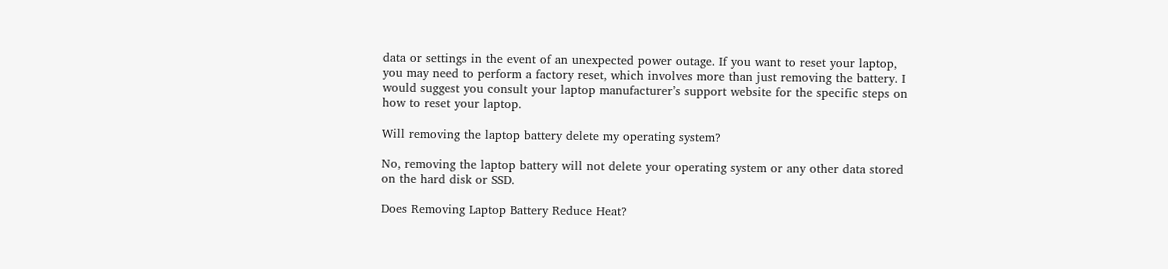data or settings in the event of an unexpected power outage. If you want to reset your laptop, you may need to perform a factory reset, which involves more than just removing the battery. I would suggest you consult your laptop manufacturer’s support website for the specific steps on how to reset your laptop.

Will removing the laptop battery delete my operating system?

No, removing the laptop battery will not delete your operating system or any other data stored on the hard disk or SSD.

Does Removing Laptop Battery Reduce Heat?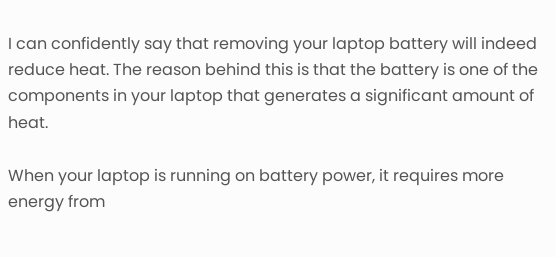I can confidently say that removing your laptop battery will indeed reduce heat. The reason behind this is that the battery is one of the components in your laptop that generates a significant amount of heat.

When your laptop is running on battery power, it requires more energy from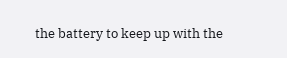the battery to keep up with the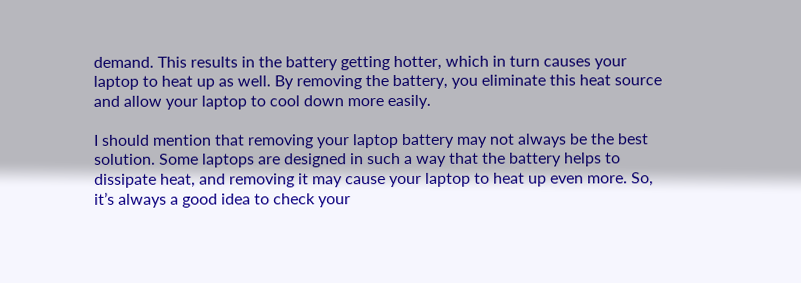demand. This results in the battery getting hotter, which in turn causes your laptop to heat up as well. By removing the battery, you eliminate this heat source and allow your laptop to cool down more easily.

I should mention that removing your laptop battery may not always be the best solution. Some laptops are designed in such a way that the battery helps to dissipate heat, and removing it may cause your laptop to heat up even more. So, it’s always a good idea to check your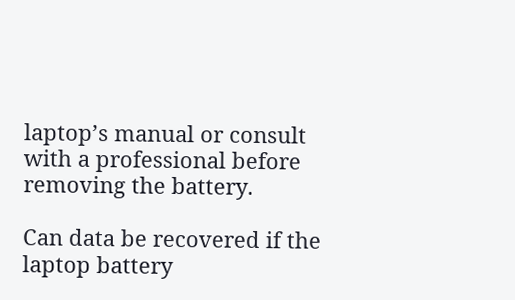laptop’s manual or consult with a professional before removing the battery.

Can data be recovered if the laptop battery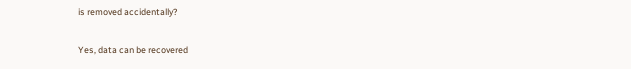is removed accidentally?

Yes, data can be recovered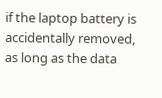if the laptop battery is accidentally removed, as long as the data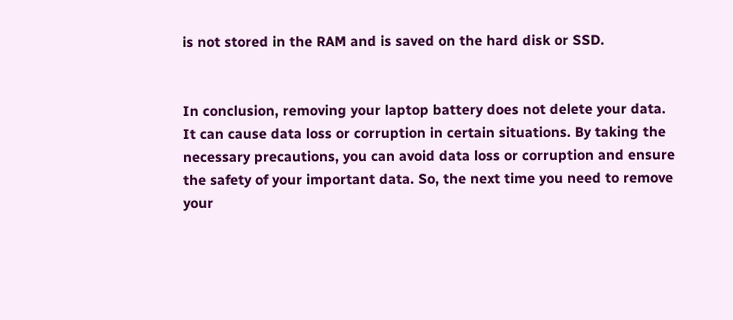is not stored in the RAM and is saved on the hard disk or SSD.


In conclusion, removing your laptop battery does not delete your data. It can cause data loss or corruption in certain situations. By taking the necessary precautions, you can avoid data loss or corruption and ensure the safety of your important data. So, the next time you need to remove your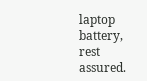laptop battery, rest assured.